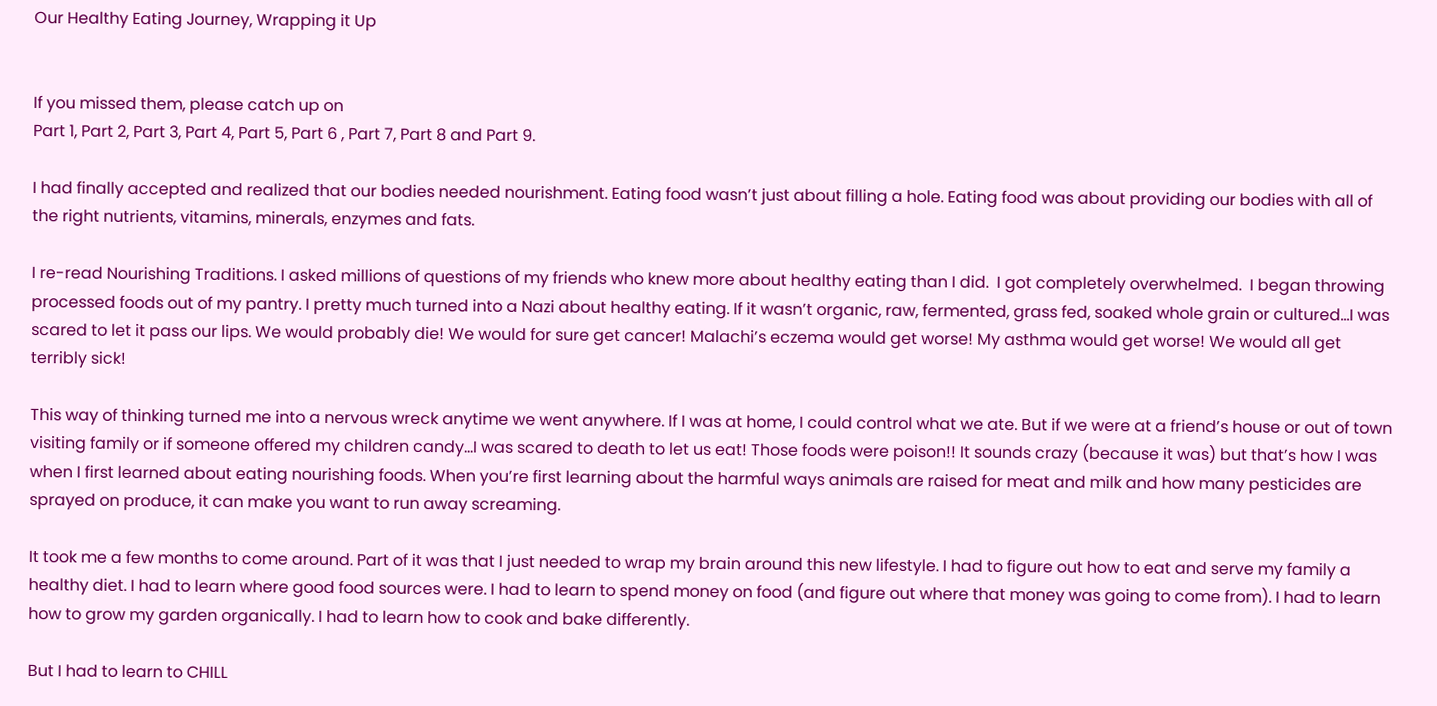Our Healthy Eating Journey, Wrapping it Up


If you missed them, please catch up on
Part 1, Part 2, Part 3, Part 4, Part 5, Part 6 , Part 7, Part 8 and Part 9.

I had finally accepted and realized that our bodies needed nourishment. Eating food wasn’t just about filling a hole. Eating food was about providing our bodies with all of the right nutrients, vitamins, minerals, enzymes and fats.

I re-read Nourishing Traditions. I asked millions of questions of my friends who knew more about healthy eating than I did.  I got completely overwhelmed.  I began throwing processed foods out of my pantry. I pretty much turned into a Nazi about healthy eating. If it wasn’t organic, raw, fermented, grass fed, soaked whole grain or cultured…I was scared to let it pass our lips. We would probably die! We would for sure get cancer! Malachi’s eczema would get worse! My asthma would get worse! We would all get terribly sick!

This way of thinking turned me into a nervous wreck anytime we went anywhere. If I was at home, I could control what we ate. But if we were at a friend’s house or out of town visiting family or if someone offered my children candy…I was scared to death to let us eat! Those foods were poison!! It sounds crazy (because it was) but that’s how I was when I first learned about eating nourishing foods. When you’re first learning about the harmful ways animals are raised for meat and milk and how many pesticides are sprayed on produce, it can make you want to run away screaming.

It took me a few months to come around. Part of it was that I just needed to wrap my brain around this new lifestyle. I had to figure out how to eat and serve my family a healthy diet. I had to learn where good food sources were. I had to learn to spend money on food (and figure out where that money was going to come from). I had to learn how to grow my garden organically. I had to learn how to cook and bake differently.

But I had to learn to CHILL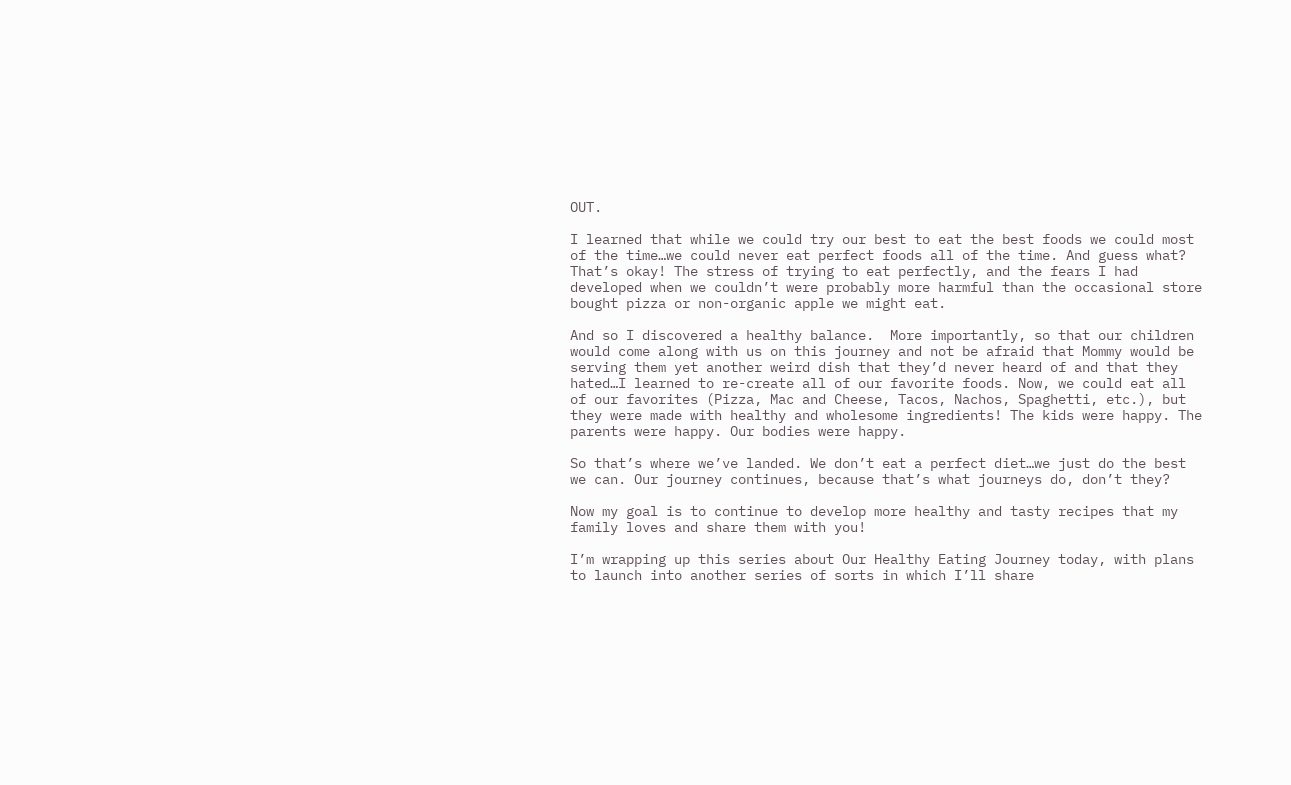OUT.

I learned that while we could try our best to eat the best foods we could most of the time…we could never eat perfect foods all of the time. And guess what? That’s okay! The stress of trying to eat perfectly, and the fears I had developed when we couldn’t were probably more harmful than the occasional store bought pizza or non-organic apple we might eat.

And so I discovered a healthy balance.  More importantly, so that our children would come along with us on this journey and not be afraid that Mommy would be serving them yet another weird dish that they’d never heard of and that they hated…I learned to re-create all of our favorite foods. Now, we could eat all of our favorites (Pizza, Mac and Cheese, Tacos, Nachos, Spaghetti, etc.), but they were made with healthy and wholesome ingredients! The kids were happy. The parents were happy. Our bodies were happy.

So that’s where we’ve landed. We don’t eat a perfect diet…we just do the best we can. Our journey continues, because that’s what journeys do, don’t they?

Now my goal is to continue to develop more healthy and tasty recipes that my family loves and share them with you!

I’m wrapping up this series about Our Healthy Eating Journey today, with plans to launch into another series of sorts in which I’ll share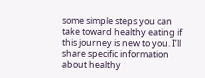some simple steps you can take toward healthy eating if this journey is new to you. I’ll share specific information about healthy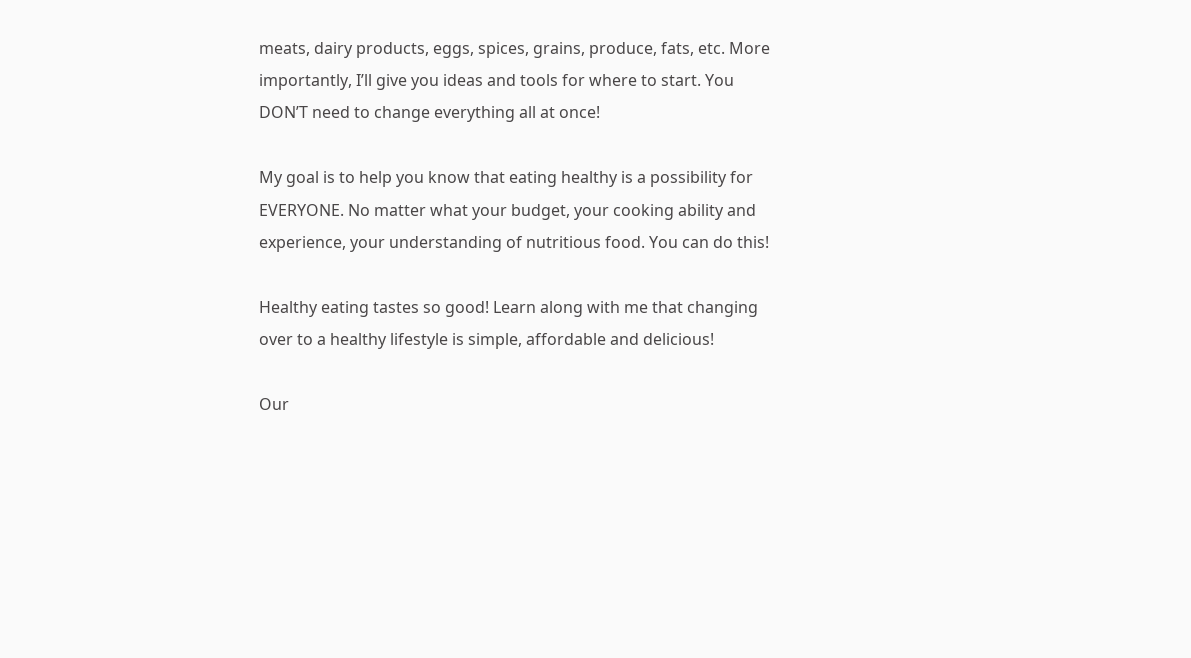meats, dairy products, eggs, spices, grains, produce, fats, etc. More importantly, I’ll give you ideas and tools for where to start. You DON’T need to change everything all at once!

My goal is to help you know that eating healthy is a possibility for EVERYONE. No matter what your budget, your cooking ability and experience, your understanding of nutritious food. You can do this!

Healthy eating tastes so good! Learn along with me that changing over to a healthy lifestyle is simple, affordable and delicious!

Our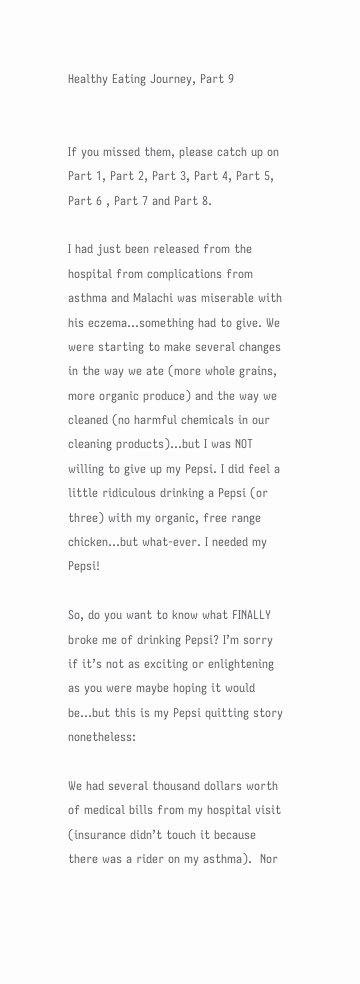Healthy Eating Journey, Part 9


If you missed them, please catch up on
Part 1, Part 2, Part 3, Part 4, Part 5, Part 6 , Part 7 and Part 8.

I had just been released from the hospital from complications from asthma and Malachi was miserable with his eczema…something had to give. We were starting to make several changes in the way we ate (more whole grains, more organic produce) and the way we cleaned (no harmful chemicals in our cleaning products)…but I was NOT willing to give up my Pepsi. I did feel a little ridiculous drinking a Pepsi (or three) with my organic, free range chicken…but what-ever. I needed my Pepsi!

So, do you want to know what FINALLY broke me of drinking Pepsi? I’m sorry if it’s not as exciting or enlightening as you were maybe hoping it would be…but this is my Pepsi quitting story nonetheless:

We had several thousand dollars worth of medical bills from my hospital visit (insurance didn’t touch it because there was a rider on my asthma).  Nor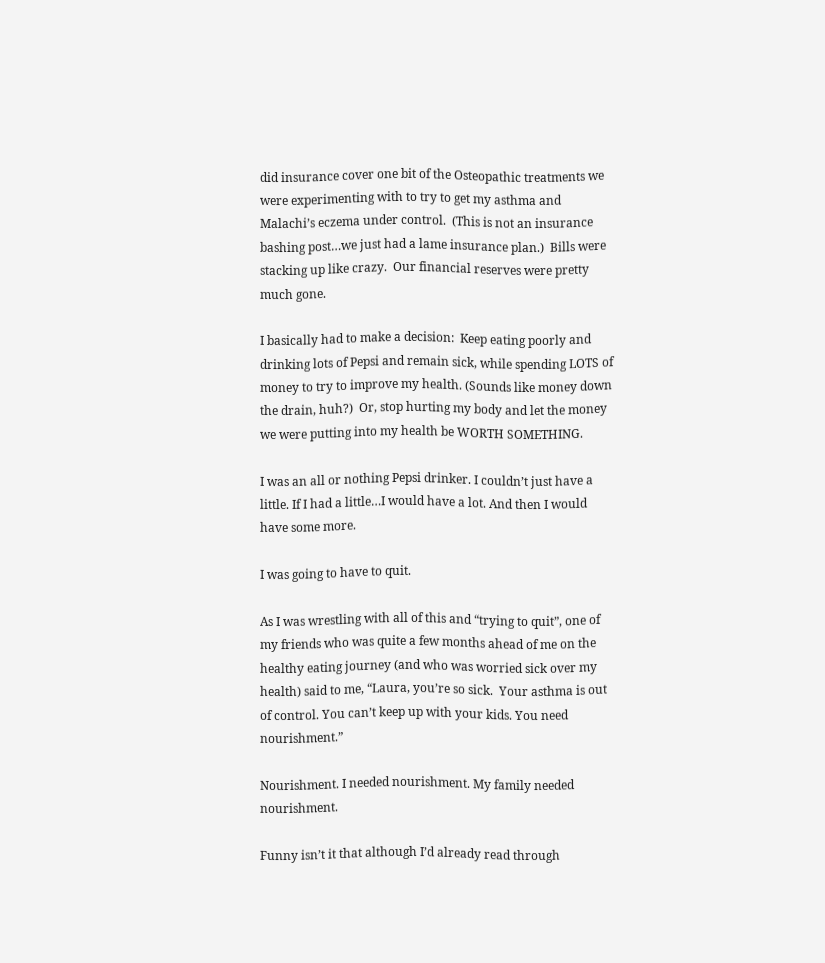did insurance cover one bit of the Osteopathic treatments we were experimenting with to try to get my asthma and Malachi’s eczema under control.  (This is not an insurance bashing post…we just had a lame insurance plan.)  Bills were stacking up like crazy.  Our financial reserves were pretty much gone.

I basically had to make a decision:  Keep eating poorly and drinking lots of Pepsi and remain sick, while spending LOTS of money to try to improve my health. (Sounds like money down the drain, huh?)  Or, stop hurting my body and let the money we were putting into my health be WORTH SOMETHING.

I was an all or nothing Pepsi drinker. I couldn’t just have a little. If I had a little…I would have a lot. And then I would have some more.

I was going to have to quit.

As I was wrestling with all of this and “trying to quit”, one of my friends who was quite a few months ahead of me on the healthy eating journey (and who was worried sick over my health) said to me, “Laura, you’re so sick.  Your asthma is out of control. You can’t keep up with your kids. You need nourishment.”

Nourishment. I needed nourishment. My family needed nourishment.

Funny isn’t it that although I’d already read through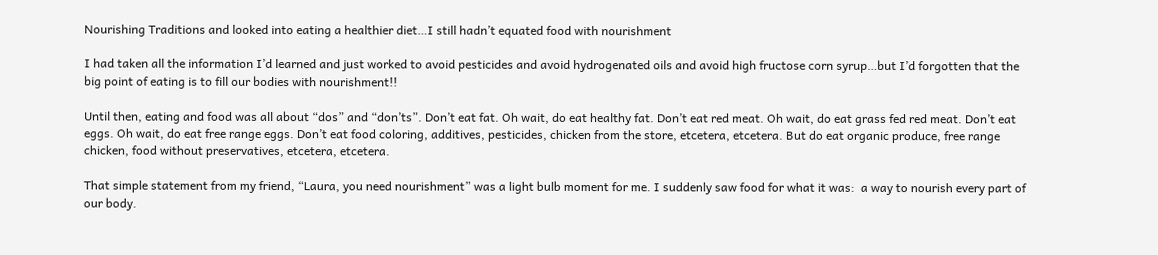Nourishing Traditions and looked into eating a healthier diet…I still hadn’t equated food with nourishment

I had taken all the information I’d learned and just worked to avoid pesticides and avoid hydrogenated oils and avoid high fructose corn syrup…but I’d forgotten that the big point of eating is to fill our bodies with nourishment!!

Until then, eating and food was all about “dos” and “don’ts”. Don’t eat fat. Oh wait, do eat healthy fat. Don’t eat red meat. Oh wait, do eat grass fed red meat. Don’t eat eggs. Oh wait, do eat free range eggs. Don’t eat food coloring, additives, pesticides, chicken from the store, etcetera, etcetera. But do eat organic produce, free range chicken, food without preservatives, etcetera, etcetera.

That simple statement from my friend, “Laura, you need nourishment” was a light bulb moment for me. I suddenly saw food for what it was:  a way to nourish every part of our body.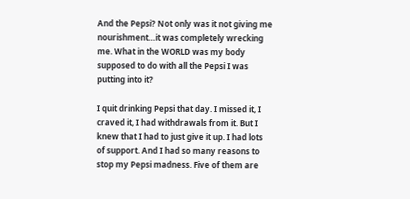And the Pepsi? Not only was it not giving me nourishment…it was completely wrecking me. What in the WORLD was my body supposed to do with all the Pepsi I was putting into it?

I quit drinking Pepsi that day. I missed it, I craved it, I had withdrawals from it. But I knew that I had to just give it up. I had lots of support. And I had so many reasons to stop my Pepsi madness. Five of them are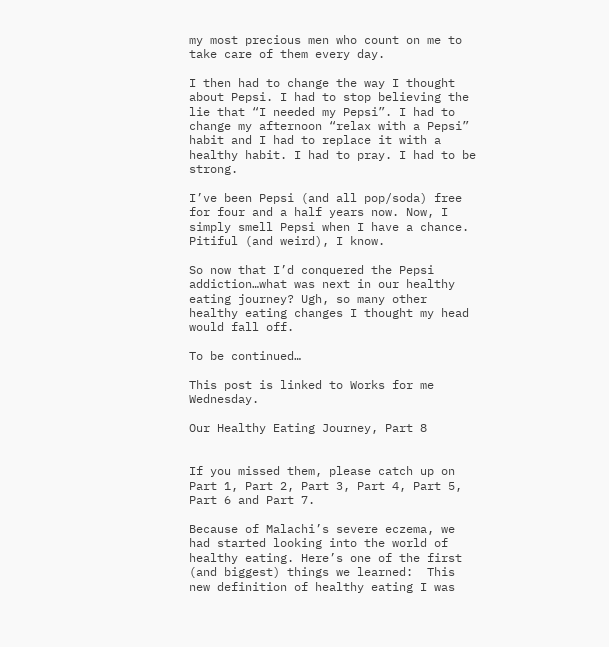my most precious men who count on me to take care of them every day.

I then had to change the way I thought about Pepsi. I had to stop believing the lie that “I needed my Pepsi”. I had to change my afternoon “relax with a Pepsi” habit and I had to replace it with a healthy habit. I had to pray. I had to be strong.

I’ve been Pepsi (and all pop/soda) free for four and a half years now. Now, I simply smell Pepsi when I have a chance.  Pitiful (and weird), I know.

So now that I’d conquered the Pepsi addiction…what was next in our healthy eating journey? Ugh, so many other healthy eating changes I thought my head would fall off.

To be continued…

This post is linked to Works for me Wednesday.

Our Healthy Eating Journey, Part 8


If you missed them, please catch up on
Part 1, Part 2, Part 3, Part 4, Part 5, Part 6 and Part 7.

Because of Malachi’s severe eczema, we had started looking into the world of healthy eating. Here’s one of the first (and biggest) things we learned:  This new definition of healthy eating I was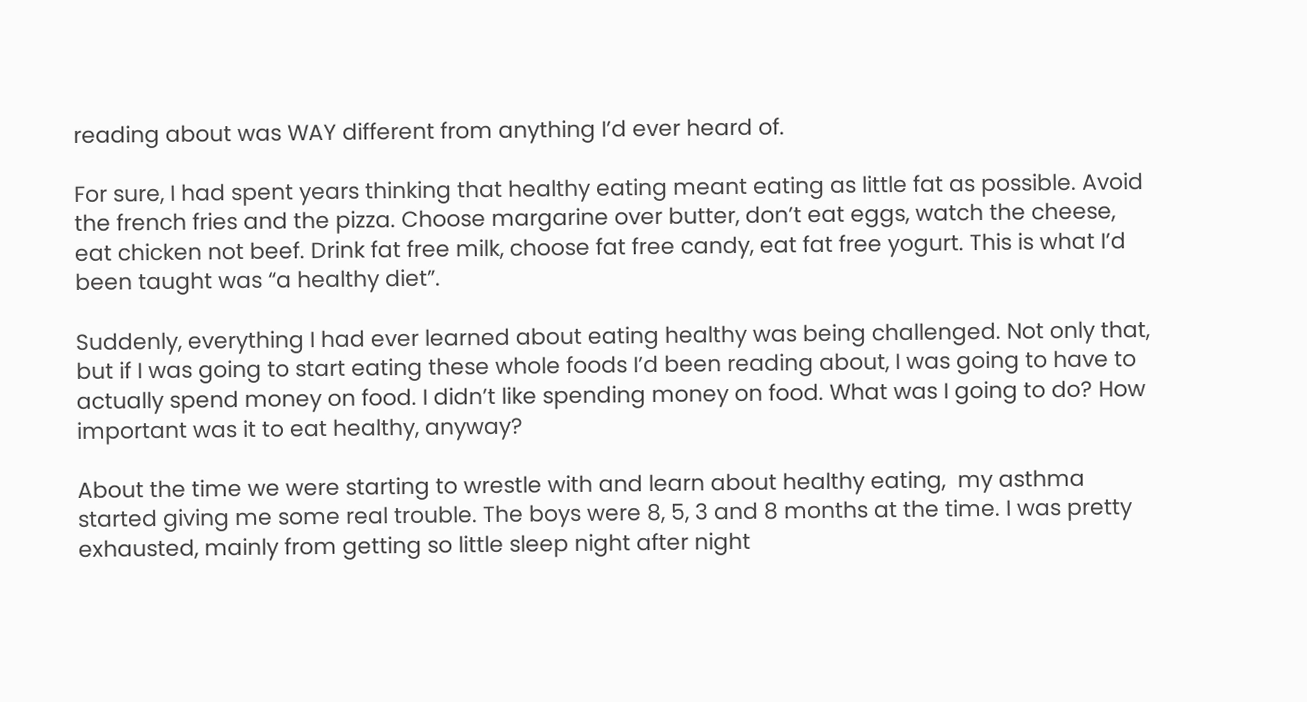reading about was WAY different from anything I’d ever heard of.

For sure, I had spent years thinking that healthy eating meant eating as little fat as possible. Avoid the french fries and the pizza. Choose margarine over butter, don’t eat eggs, watch the cheese, eat chicken not beef. Drink fat free milk, choose fat free candy, eat fat free yogurt. This is what I’d been taught was “a healthy diet”.

Suddenly, everything I had ever learned about eating healthy was being challenged. Not only that, but if I was going to start eating these whole foods I’d been reading about, I was going to have to actually spend money on food. I didn’t like spending money on food. What was I going to do? How important was it to eat healthy, anyway?

About the time we were starting to wrestle with and learn about healthy eating,  my asthma started giving me some real trouble. The boys were 8, 5, 3 and 8 months at the time. I was pretty exhausted, mainly from getting so little sleep night after night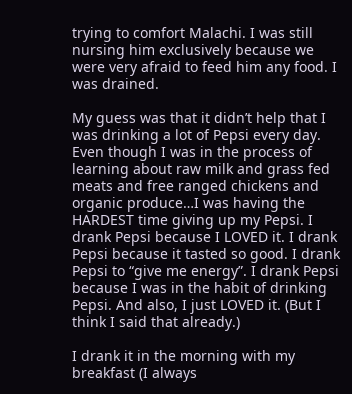trying to comfort Malachi. I was still nursing him exclusively because we were very afraid to feed him any food. I was drained.

My guess was that it didn’t help that I was drinking a lot of Pepsi every day. Even though I was in the process of learning about raw milk and grass fed meats and free ranged chickens and organic produce…I was having the HARDEST time giving up my Pepsi. I drank Pepsi because I LOVED it. I drank Pepsi because it tasted so good. I drank Pepsi to “give me energy”. I drank Pepsi because I was in the habit of drinking Pepsi. And also, I just LOVED it. (But I think I said that already.)

I drank it in the morning with my breakfast (I always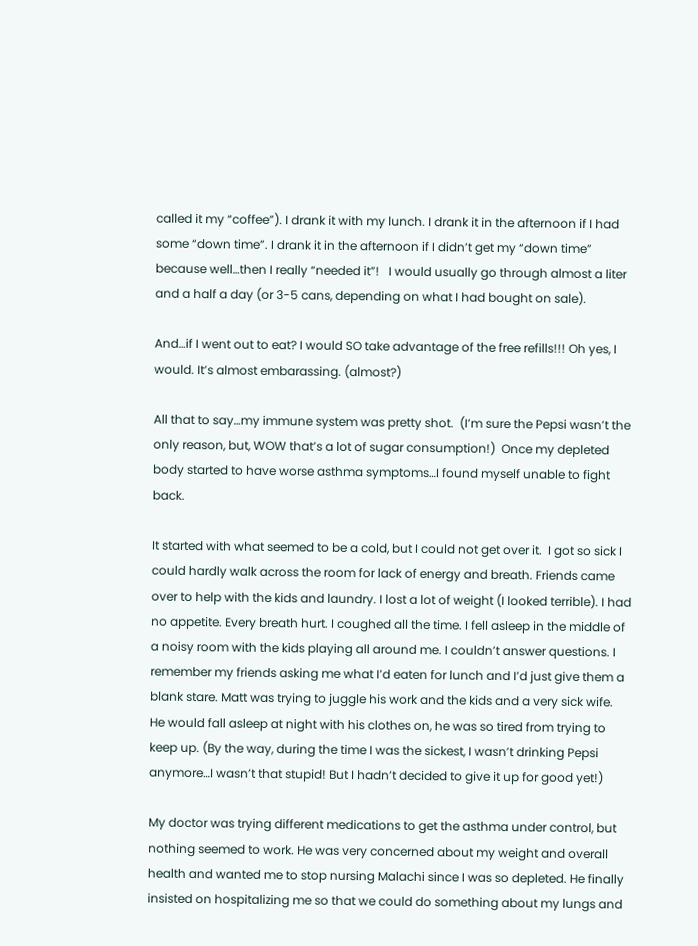called it my “coffee”). I drank it with my lunch. I drank it in the afternoon if I had some “down time”. I drank it in the afternoon if I didn’t get my “down time” because well…then I really “needed it”!   I would usually go through almost a liter and a half a day (or 3-5 cans, depending on what I had bought on sale).

And…if I went out to eat? I would SO take advantage of the free refills!!! Oh yes, I would. It’s almost embarassing. (almost?)

All that to say…my immune system was pretty shot.  (I’m sure the Pepsi wasn’t the only reason, but, WOW that’s a lot of sugar consumption!)  Once my depleted body started to have worse asthma symptoms…I found myself unable to fight back.

It started with what seemed to be a cold, but I could not get over it.  I got so sick I could hardly walk across the room for lack of energy and breath. Friends came over to help with the kids and laundry. I lost a lot of weight (I looked terrible). I had no appetite. Every breath hurt. I coughed all the time. I fell asleep in the middle of a noisy room with the kids playing all around me. I couldn’t answer questions. I remember my friends asking me what I’d eaten for lunch and I’d just give them a blank stare. Matt was trying to juggle his work and the kids and a very sick wife. He would fall asleep at night with his clothes on, he was so tired from trying to keep up. (By the way, during the time I was the sickest, I wasn’t drinking Pepsi anymore…I wasn’t that stupid! But I hadn’t decided to give it up for good yet!)

My doctor was trying different medications to get the asthma under control, but nothing seemed to work. He was very concerned about my weight and overall health and wanted me to stop nursing Malachi since I was so depleted. He finally insisted on hospitalizing me so that we could do something about my lungs and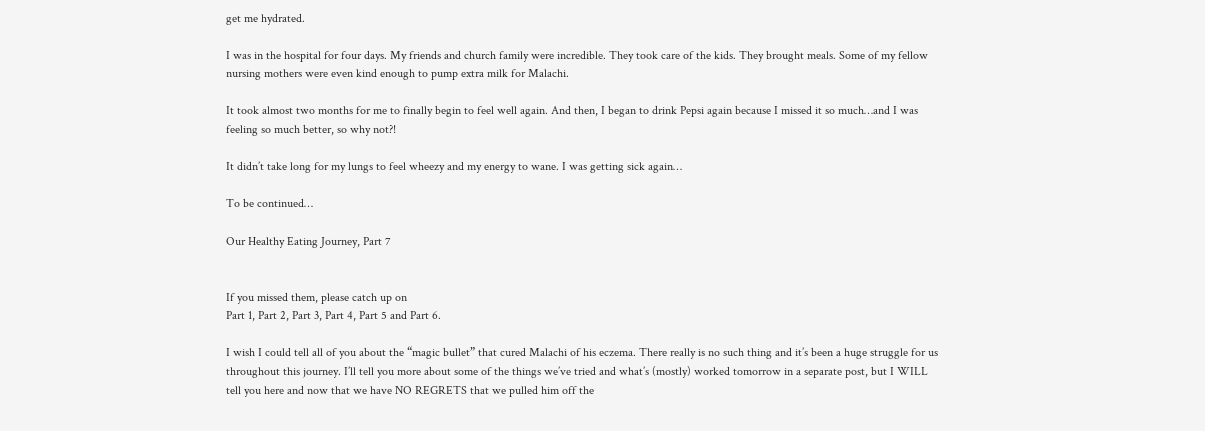get me hydrated.

I was in the hospital for four days. My friends and church family were incredible. They took care of the kids. They brought meals. Some of my fellow nursing mothers were even kind enough to pump extra milk for Malachi.

It took almost two months for me to finally begin to feel well again. And then, I began to drink Pepsi again because I missed it so much…and I was feeling so much better, so why not?!

It didn’t take long for my lungs to feel wheezy and my energy to wane. I was getting sick again…

To be continued…

Our Healthy Eating Journey, Part 7


If you missed them, please catch up on
Part 1, Part 2, Part 3, Part 4, Part 5 and Part 6.

I wish I could tell all of you about the “magic bullet” that cured Malachi of his eczema. There really is no such thing and it’s been a huge struggle for us throughout this journey. I’ll tell you more about some of the things we’ve tried and what’s (mostly) worked tomorrow in a separate post, but I WILL tell you here and now that we have NO REGRETS that we pulled him off the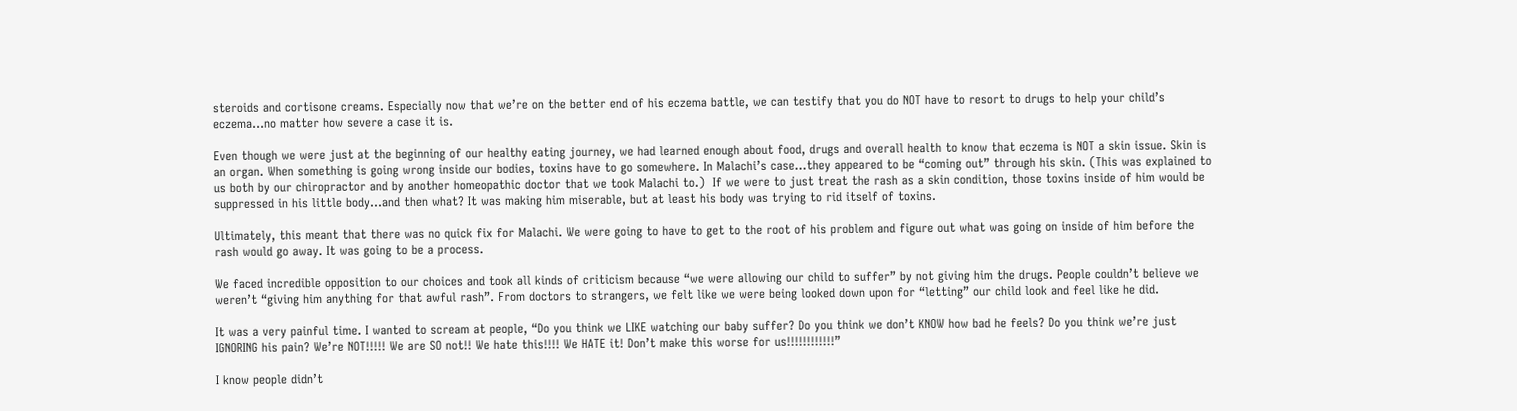steroids and cortisone creams. Especially now that we’re on the better end of his eczema battle, we can testify that you do NOT have to resort to drugs to help your child’s eczema…no matter how severe a case it is.

Even though we were just at the beginning of our healthy eating journey, we had learned enough about food, drugs and overall health to know that eczema is NOT a skin issue. Skin is an organ. When something is going wrong inside our bodies, toxins have to go somewhere. In Malachi’s case…they appeared to be “coming out” through his skin. (This was explained to us both by our chiropractor and by another homeopathic doctor that we took Malachi to.)  If we were to just treat the rash as a skin condition, those toxins inside of him would be suppressed in his little body…and then what? It was making him miserable, but at least his body was trying to rid itself of toxins.

Ultimately, this meant that there was no quick fix for Malachi. We were going to have to get to the root of his problem and figure out what was going on inside of him before the rash would go away. It was going to be a process.

We faced incredible opposition to our choices and took all kinds of criticism because “we were allowing our child to suffer” by not giving him the drugs. People couldn’t believe we weren’t “giving him anything for that awful rash”. From doctors to strangers, we felt like we were being looked down upon for “letting” our child look and feel like he did.

It was a very painful time. I wanted to scream at people, “Do you think we LIKE watching our baby suffer? Do you think we don’t KNOW how bad he feels? Do you think we’re just IGNORING his pain? We’re NOT!!!!! We are SO not!! We hate this!!!! We HATE it! Don’t make this worse for us!!!!!!!!!!!!”

I know people didn’t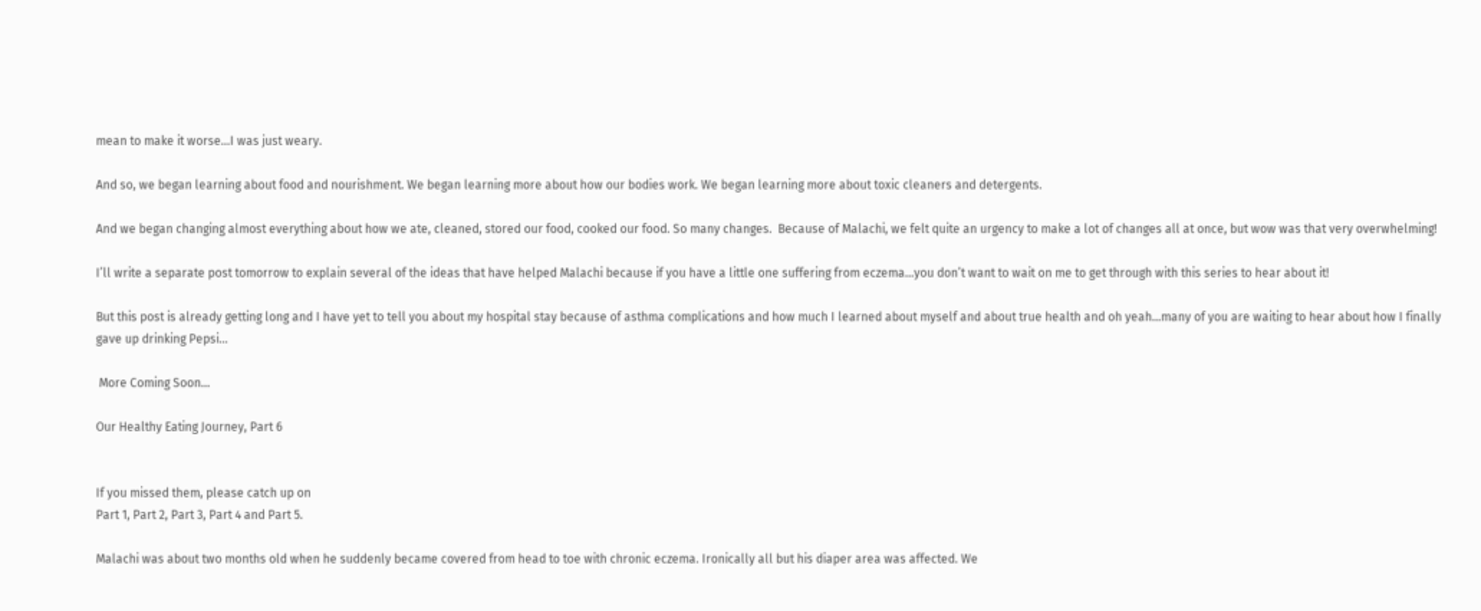mean to make it worse…I was just weary.

And so, we began learning about food and nourishment. We began learning more about how our bodies work. We began learning more about toxic cleaners and detergents.

And we began changing almost everything about how we ate, cleaned, stored our food, cooked our food. So many changes.  Because of Malachi, we felt quite an urgency to make a lot of changes all at once, but wow was that very overwhelming!

I’ll write a separate post tomorrow to explain several of the ideas that have helped Malachi because if you have a little one suffering from eczema…you don’t want to wait on me to get through with this series to hear about it!

But this post is already getting long and I have yet to tell you about my hospital stay because of asthma complications and how much I learned about myself and about true health and oh yeah…many of you are waiting to hear about how I finally gave up drinking Pepsi…

 More Coming Soon…

Our Healthy Eating Journey, Part 6


If you missed them, please catch up on
Part 1, Part 2, Part 3, Part 4 and Part 5.

Malachi was about two months old when he suddenly became covered from head to toe with chronic eczema. Ironically all but his diaper area was affected. We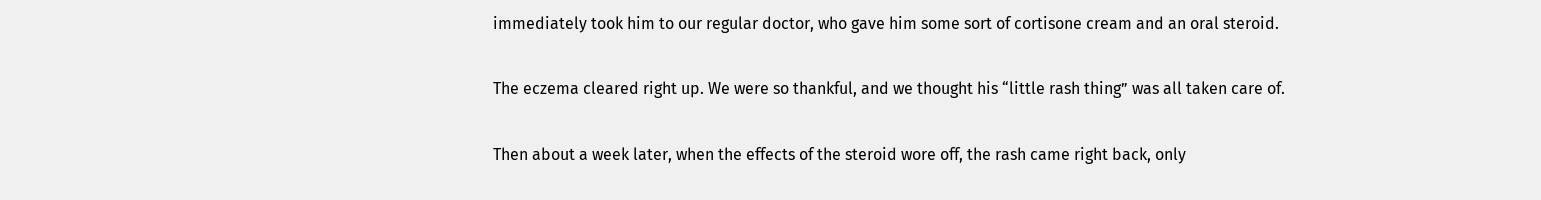immediately took him to our regular doctor, who gave him some sort of cortisone cream and an oral steroid.

The eczema cleared right up. We were so thankful, and we thought his “little rash thing” was all taken care of.

Then about a week later, when the effects of the steroid wore off, the rash came right back, only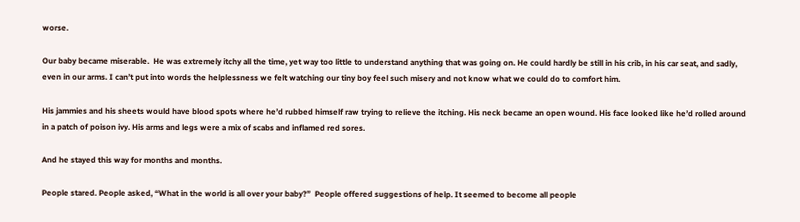worse.

Our baby became miserable.  He was extremely itchy all the time, yet way too little to understand anything that was going on. He could hardly be still in his crib, in his car seat, and sadly, even in our arms. I can’t put into words the helplessness we felt watching our tiny boy feel such misery and not know what we could do to comfort him.

His jammies and his sheets would have blood spots where he’d rubbed himself raw trying to relieve the itching. His neck became an open wound. His face looked like he’d rolled around in a patch of poison ivy. His arms and legs were a mix of scabs and inflamed red sores.

And he stayed this way for months and months.

People stared. People asked, “What in the world is all over your baby?”  People offered suggestions of help. It seemed to become all people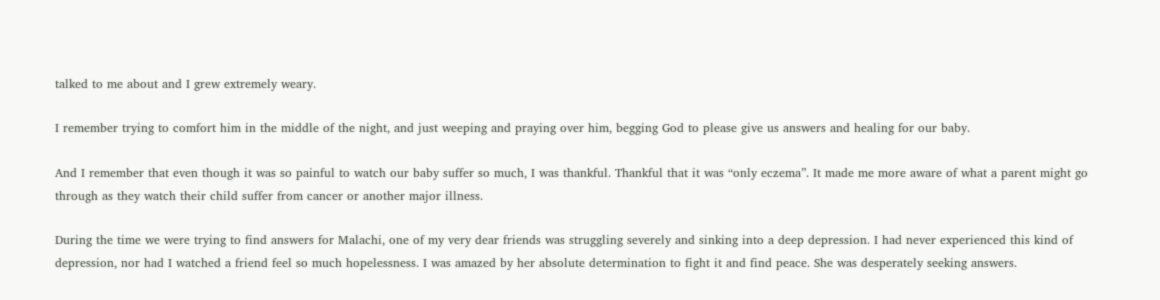talked to me about and I grew extremely weary.

I remember trying to comfort him in the middle of the night, and just weeping and praying over him, begging God to please give us answers and healing for our baby.

And I remember that even though it was so painful to watch our baby suffer so much, I was thankful. Thankful that it was “only eczema”. It made me more aware of what a parent might go through as they watch their child suffer from cancer or another major illness.

During the time we were trying to find answers for Malachi, one of my very dear friends was struggling severely and sinking into a deep depression. I had never experienced this kind of depression, nor had I watched a friend feel so much hopelessness. I was amazed by her absolute determination to fight it and find peace. She was desperately seeking answers.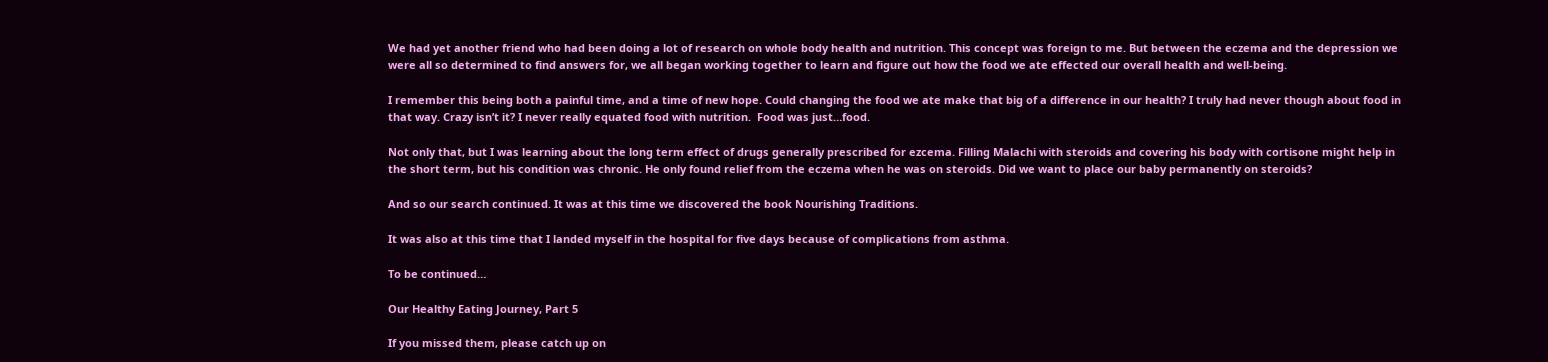We had yet another friend who had been doing a lot of research on whole body health and nutrition. This concept was foreign to me. But between the eczema and the depression we were all so determined to find answers for, we all began working together to learn and figure out how the food we ate effected our overall health and well-being.

I remember this being both a painful time, and a time of new hope. Could changing the food we ate make that big of a difference in our health? I truly had never though about food in that way. Crazy isn’t it? I never really equated food with nutrition.  Food was just…food.

Not only that, but I was learning about the long term effect of drugs generally prescribed for ezcema. Filling Malachi with steroids and covering his body with cortisone might help in the short term, but his condition was chronic. He only found relief from the eczema when he was on steroids. Did we want to place our baby permanently on steroids?

And so our search continued. It was at this time we discovered the book Nourishing Traditions.

It was also at this time that I landed myself in the hospital for five days because of complications from asthma.

To be continued…

Our Healthy Eating Journey, Part 5

If you missed them, please catch up on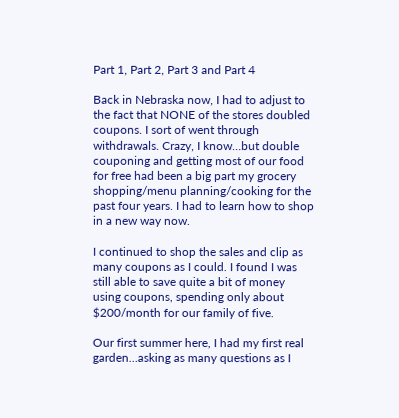Part 1, Part 2, Part 3 and Part 4

Back in Nebraska now, I had to adjust to the fact that NONE of the stores doubled coupons. I sort of went through withdrawals. Crazy, I know…but double couponing and getting most of our food for free had been a big part my grocery shopping/menu planning/cooking for the past four years. I had to learn how to shop in a new way now.

I continued to shop the sales and clip as many coupons as I could. I found I was still able to save quite a bit of money using coupons, spending only about $200/month for our family of five.

Our first summer here, I had my first real garden…asking as many questions as I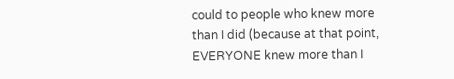could to people who knew more than I did (because at that point, EVERYONE knew more than I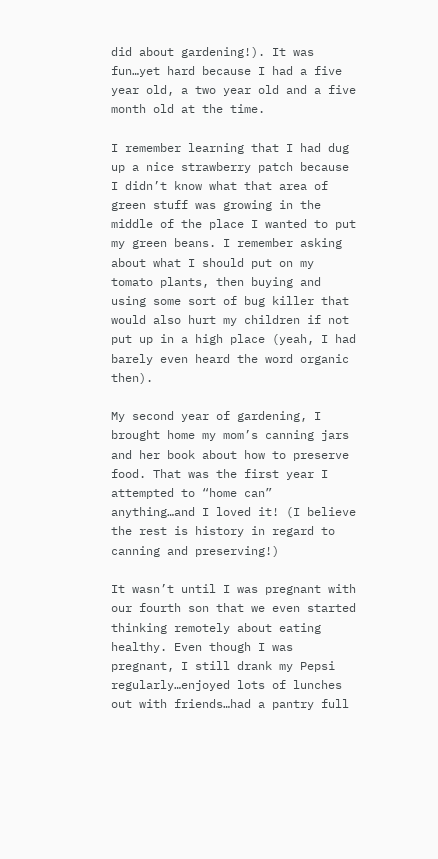did about gardening!). It was fun…yet hard because I had a five year old, a two year old and a five month old at the time.

I remember learning that I had dug up a nice strawberry patch because I didn’t know what that area of green stuff was growing in the middle of the place I wanted to put my green beans. I remember asking about what I should put on my tomato plants, then buying and using some sort of bug killer that would also hurt my children if not put up in a high place (yeah, I had barely even heard the word organic then).

My second year of gardening, I brought home my mom’s canning jars and her book about how to preserve food. That was the first year I attempted to “home can” anything…and I loved it! (I believe the rest is history in regard to canning and preserving!)

It wasn’t until I was pregnant with our fourth son that we even started thinking remotely about eating healthy. Even though I was pregnant, I still drank my Pepsi regularly…enjoyed lots of lunches out with friends…had a pantry full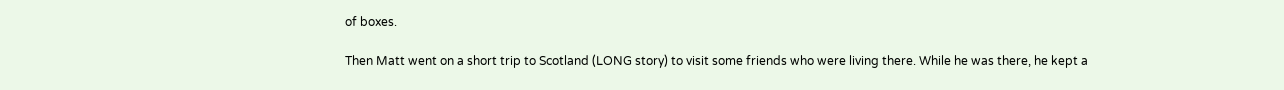of boxes.

Then Matt went on a short trip to Scotland (LONG story) to visit some friends who were living there. While he was there, he kept a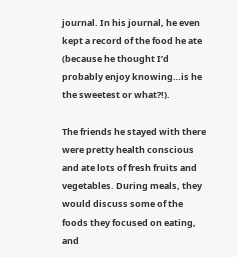journal. In his journal, he even kept a record of the food he ate (because he thought I’d probably enjoy knowing…is he the sweetest or what?!).

The friends he stayed with there were pretty health conscious and ate lots of fresh fruits and vegetables. During meals, they would discuss some of the foods they focused on eating, and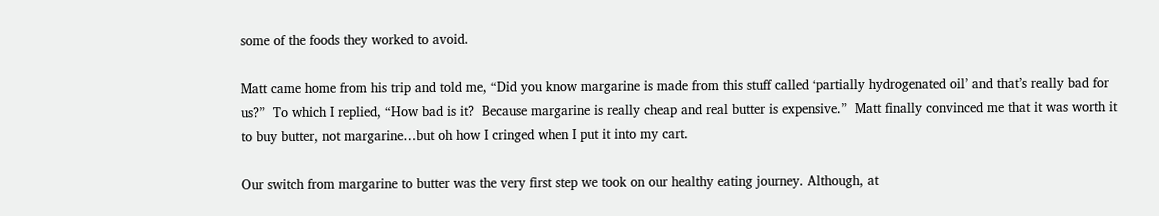some of the foods they worked to avoid.

Matt came home from his trip and told me, “Did you know margarine is made from this stuff called ‘partially hydrogenated oil’ and that’s really bad for us?”  To which I replied, “How bad is it?  Because margarine is really cheap and real butter is expensive.”  Matt finally convinced me that it was worth it to buy butter, not margarine…but oh how I cringed when I put it into my cart.

Our switch from margarine to butter was the very first step we took on our healthy eating journey. Although, at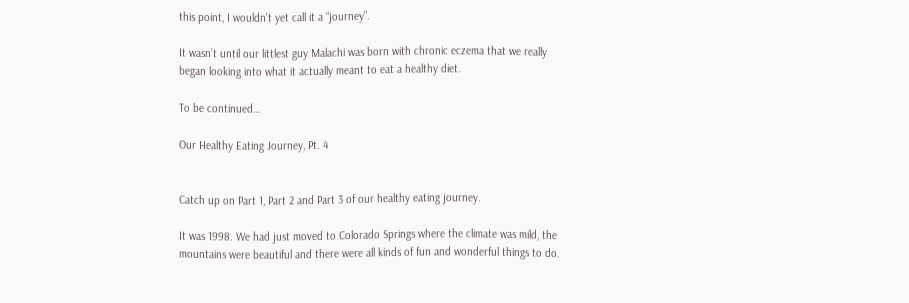this point, I wouldn’t yet call it a “journey”.

It wasn’t until our littlest guy Malachi was born with chronic eczema that we really began looking into what it actually meant to eat a healthy diet.

To be continued…

Our Healthy Eating Journey, Pt. 4


Catch up on Part 1, Part 2 and Part 3 of our healthy eating journey.

It was 1998. We had just moved to Colorado Springs where the climate was mild, the mountains were beautiful and there were all kinds of fun and wonderful things to do.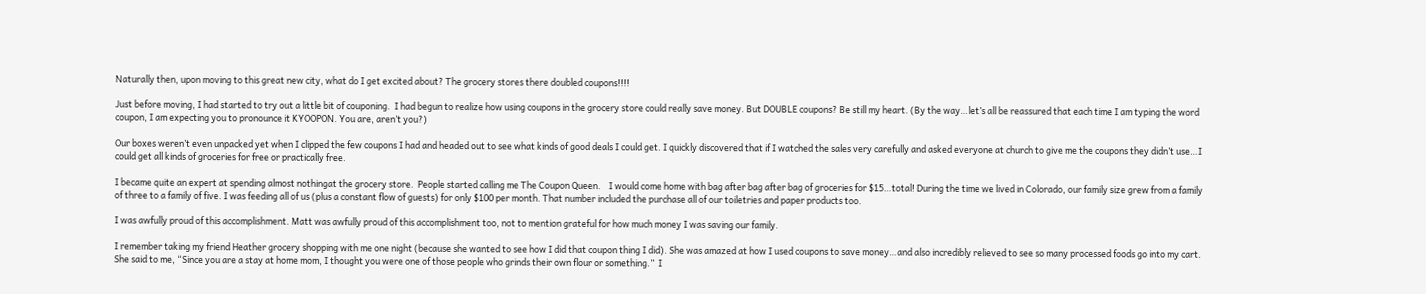Naturally then, upon moving to this great new city, what do I get excited about? The grocery stores there doubled coupons!!!!

Just before moving, I had started to try out a little bit of couponing.  I had begun to realize how using coupons in the grocery store could really save money. But DOUBLE coupons? Be still my heart. (By the way…let’s all be reassured that each time I am typing the word coupon, I am expecting you to pronounce it KYOOPON. You are, aren’t you?)

Our boxes weren’t even unpacked yet when I clipped the few coupons I had and headed out to see what kinds of good deals I could get. I quickly discovered that if I watched the sales very carefully and asked everyone at church to give me the coupons they didn’t use…I could get all kinds of groceries for free or practically free.

I became quite an expert at spending almost nothingat the grocery store.  People started calling me The Coupon Queen.    I would come home with bag after bag after bag of groceries for $15…total! During the time we lived in Colorado, our family size grew from a family of three to a family of five. I was feeding all of us (plus a constant flow of guests) for only $100 per month. That number included the purchase all of our toiletries and paper products too.

I was awfully proud of this accomplishment. Matt was awfully proud of this accomplishment too, not to mention grateful for how much money I was saving our family.

I remember taking my friend Heather grocery shopping with me one night (because she wanted to see how I did that coupon thing I did). She was amazed at how I used coupons to save money…and also incredibly relieved to see so many processed foods go into my cart. She said to me, “Since you are a stay at home mom, I thought you were one of those people who grinds their own flour or something.”  I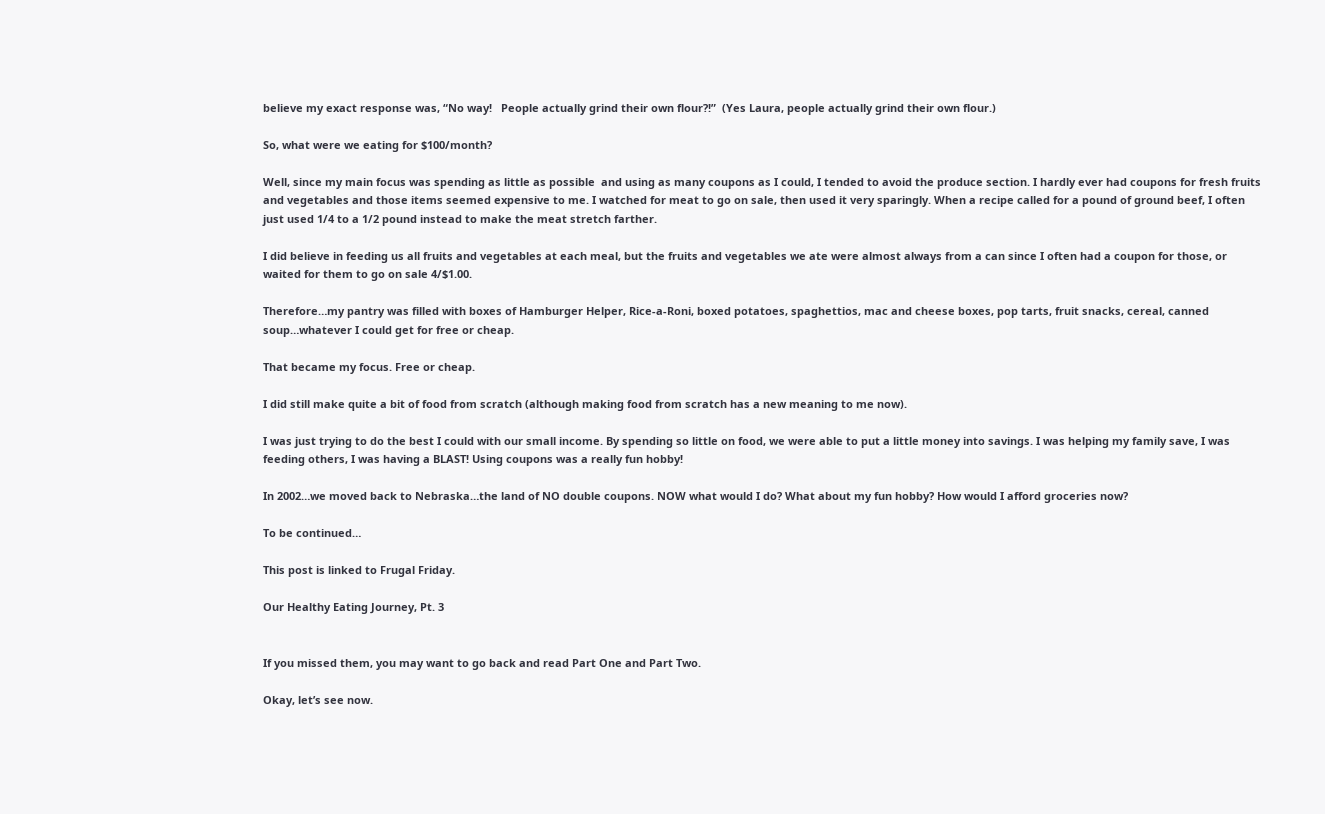believe my exact response was, “No way!   People actually grind their own flour?!”  (Yes Laura, people actually grind their own flour.)

So, what were we eating for $100/month?

Well, since my main focus was spending as little as possible  and using as many coupons as I could, I tended to avoid the produce section. I hardly ever had coupons for fresh fruits and vegetables and those items seemed expensive to me. I watched for meat to go on sale, then used it very sparingly. When a recipe called for a pound of ground beef, I often just used 1/4 to a 1/2 pound instead to make the meat stretch farther.

I did believe in feeding us all fruits and vegetables at each meal, but the fruits and vegetables we ate were almost always from a can since I often had a coupon for those, or waited for them to go on sale 4/$1.00.

Therefore…my pantry was filled with boxes of Hamburger Helper, Rice-a-Roni, boxed potatoes, spaghettios, mac and cheese boxes, pop tarts, fruit snacks, cereal, canned soup…whatever I could get for free or cheap.

That became my focus. Free or cheap.

I did still make quite a bit of food from scratch (although making food from scratch has a new meaning to me now).

I was just trying to do the best I could with our small income. By spending so little on food, we were able to put a little money into savings. I was helping my family save, I was feeding others, I was having a BLAST! Using coupons was a really fun hobby!

In 2002…we moved back to Nebraska…the land of NO double coupons. NOW what would I do? What about my fun hobby? How would I afford groceries now?

To be continued…

This post is linked to Frugal Friday.

Our Healthy Eating Journey, Pt. 3


If you missed them, you may want to go back and read Part One and Part Two.

Okay, let’s see now.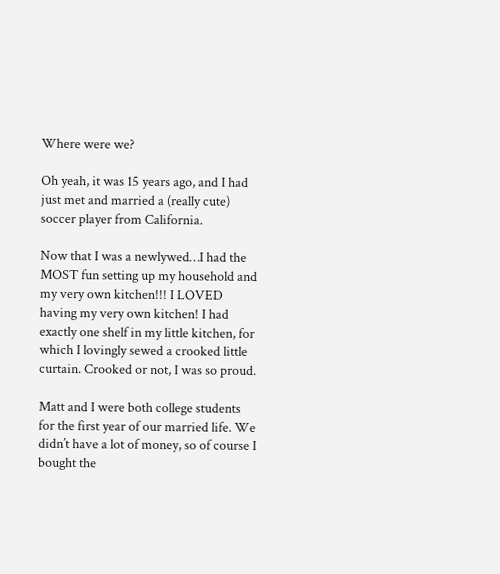Where were we?

Oh yeah, it was 15 years ago, and I had just met and married a (really cute) soccer player from California.

Now that I was a newlywed…I had the MOST fun setting up my household and my very own kitchen!!! I LOVED having my very own kitchen! I had exactly one shelf in my little kitchen, for which I lovingly sewed a crooked little curtain. Crooked or not, I was so proud.

Matt and I were both college students for the first year of our married life. We didn’t have a lot of money, so of course I bought the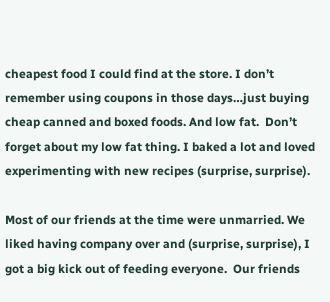cheapest food I could find at the store. I don’t remember using coupons in those days…just buying cheap canned and boxed foods. And low fat.  Don’t forget about my low fat thing. I baked a lot and loved experimenting with new recipes (surprise, surprise).

Most of our friends at the time were unmarried. We liked having company over and (surprise, surprise), I got a big kick out of feeding everyone.  Our friends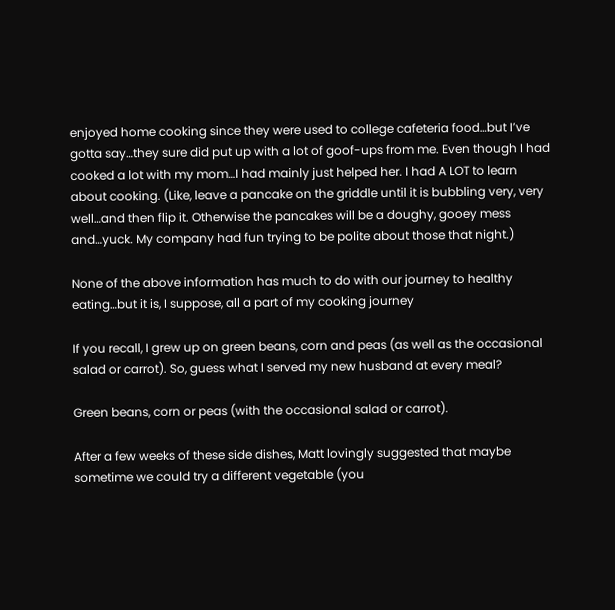enjoyed home cooking since they were used to college cafeteria food…but I’ve gotta say…they sure did put up with a lot of goof-ups from me. Even though I had cooked a lot with my mom…I had mainly just helped her. I had A LOT to learn about cooking. (Like, leave a pancake on the griddle until it is bubbling very, very well…and then flip it. Otherwise the pancakes will be a doughy, gooey mess and…yuck. My company had fun trying to be polite about those that night.)

None of the above information has much to do with our journey to healthy eating…but it is, I suppose, all a part of my cooking journey

If you recall, I grew up on green beans, corn and peas (as well as the occasional salad or carrot). So, guess what I served my new husband at every meal?

Green beans, corn or peas (with the occasional salad or carrot).

After a few weeks of these side dishes, Matt lovingly suggested that maybe sometime we could try a different vegetable (you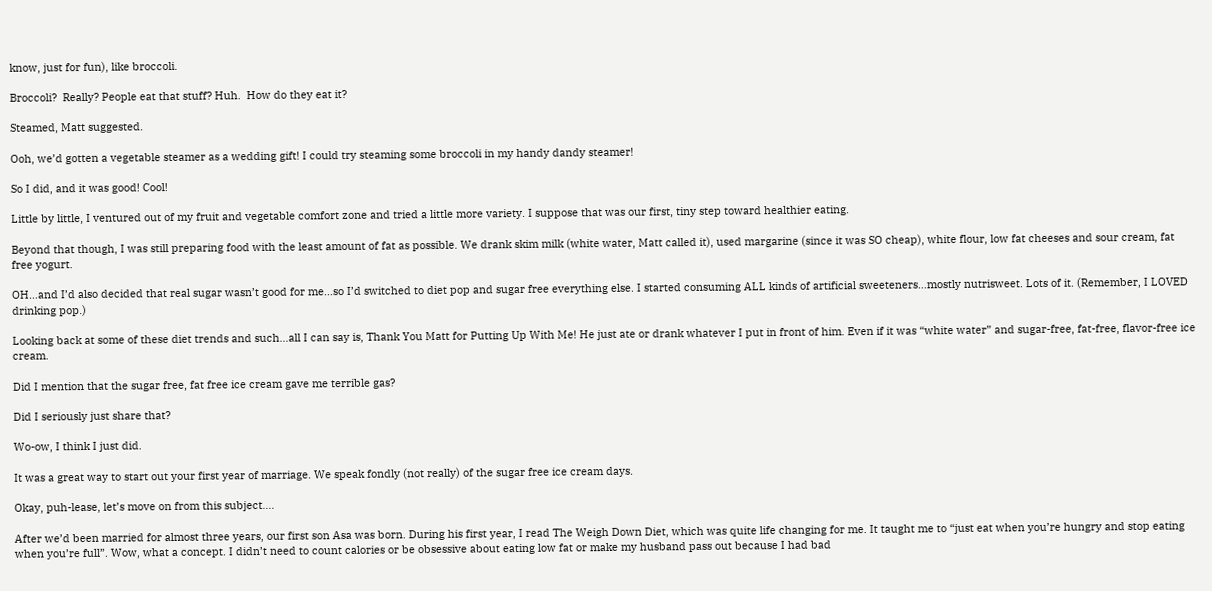know, just for fun), like broccoli.

Broccoli?  Really? People eat that stuff? Huh.  How do they eat it?

Steamed, Matt suggested.

Ooh, we’d gotten a vegetable steamer as a wedding gift! I could try steaming some broccoli in my handy dandy steamer!

So I did, and it was good! Cool!

Little by little, I ventured out of my fruit and vegetable comfort zone and tried a little more variety. I suppose that was our first, tiny step toward healthier eating.

Beyond that though, I was still preparing food with the least amount of fat as possible. We drank skim milk (white water, Matt called it), used margarine (since it was SO cheap), white flour, low fat cheeses and sour cream, fat free yogurt.

OH…and I’d also decided that real sugar wasn’t good for me…so I’d switched to diet pop and sugar free everything else. I started consuming ALL kinds of artificial sweeteners…mostly nutrisweet. Lots of it. (Remember, I LOVED drinking pop.)

Looking back at some of these diet trends and such…all I can say is, Thank You Matt for Putting Up With Me! He just ate or drank whatever I put in front of him. Even if it was “white water” and sugar-free, fat-free, flavor-free ice cream.

Did I mention that the sugar free, fat free ice cream gave me terrible gas?

Did I seriously just share that?

Wo-ow, I think I just did.

It was a great way to start out your first year of marriage. We speak fondly (not really) of the sugar free ice cream days.

Okay, puh-lease, let’s move on from this subject….

After we’d been married for almost three years, our first son Asa was born. During his first year, I read The Weigh Down Diet, which was quite life changing for me. It taught me to “just eat when you’re hungry and stop eating when you’re full”. Wow, what a concept. I didn’t need to count calories or be obsessive about eating low fat or make my husband pass out because I had bad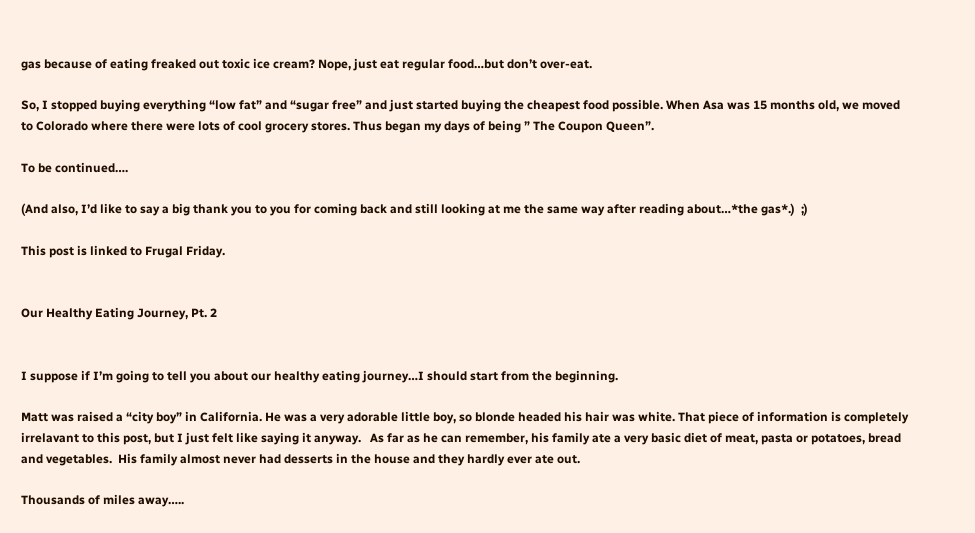gas because of eating freaked out toxic ice cream? Nope, just eat regular food…but don’t over-eat.

So, I stopped buying everything “low fat” and “sugar free” and just started buying the cheapest food possible. When Asa was 15 months old, we moved to Colorado where there were lots of cool grocery stores. Thus began my days of being ” The Coupon Queen”.

To be continued….

(And also, I’d like to say a big thank you to you for coming back and still looking at me the same way after reading about…*the gas*.)  ;)

This post is linked to Frugal Friday.


Our Healthy Eating Journey, Pt. 2


I suppose if I’m going to tell you about our healthy eating journey…I should start from the beginning.

Matt was raised a “city boy” in California. He was a very adorable little boy, so blonde headed his hair was white. That piece of information is completely irrelavant to this post, but I just felt like saying it anyway.   As far as he can remember, his family ate a very basic diet of meat, pasta or potatoes, bread and vegetables.  His family almost never had desserts in the house and they hardly ever ate out.

Thousands of miles away…..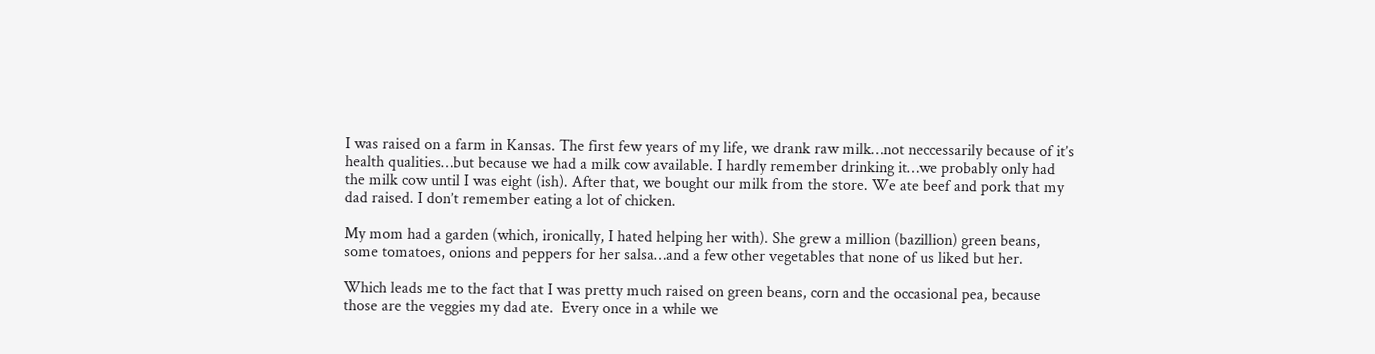I was raised on a farm in Kansas. The first few years of my life, we drank raw milk…not neccessarily because of it’s health qualities…but because we had a milk cow available. I hardly remember drinking it…we probably only had the milk cow until I was eight (ish). After that, we bought our milk from the store. We ate beef and pork that my dad raised. I don’t remember eating a lot of chicken.

My mom had a garden (which, ironically, I hated helping her with). She grew a million (bazillion) green beans, some tomatoes, onions and peppers for her salsa…and a few other vegetables that none of us liked but her.

Which leads me to the fact that I was pretty much raised on green beans, corn and the occasional pea, because those are the veggies my dad ate.  Every once in a while we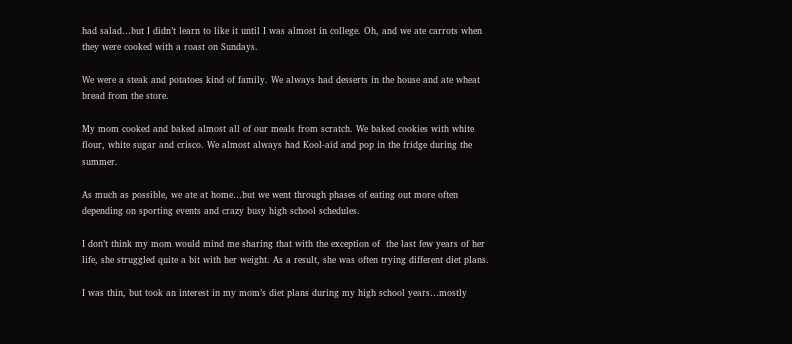had salad…but I didn’t learn to like it until I was almost in college. Oh, and we ate carrots when they were cooked with a roast on Sundays.

We were a steak and potatoes kind of family. We always had desserts in the house and ate wheat bread from the store.

My mom cooked and baked almost all of our meals from scratch. We baked cookies with white flour, white sugar and crisco. We almost always had Kool-aid and pop in the fridge during the summer.

As much as possible, we ate at home…but we went through phases of eating out more often depending on sporting events and crazy busy high school schedules.

I don’t think my mom would mind me sharing that with the exception of  the last few years of her life, she struggled quite a bit with her weight. As a result, she was often trying different diet plans.

I was thin, but took an interest in my mom’s diet plans during my high school years…mostly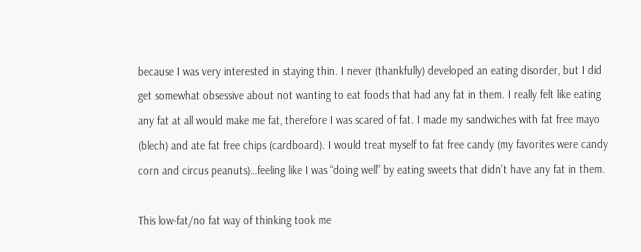because I was very interested in staying thin. I never (thankfully) developed an eating disorder, but I did get somewhat obsessive about not wanting to eat foods that had any fat in them. I really felt like eating any fat at all would make me fat, therefore I was scared of fat. I made my sandwiches with fat free mayo (blech) and ate fat free chips (cardboard). I would treat myself to fat free candy (my favorites were candy corn and circus peanuts)…feeling like I was “doing well” by eating sweets that didn’t have any fat in them.

This low-fat/no fat way of thinking took me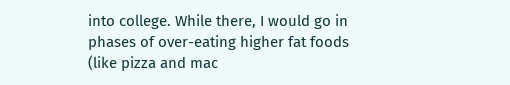into college. While there, I would go in phases of over-eating higher fat foods (like pizza and mac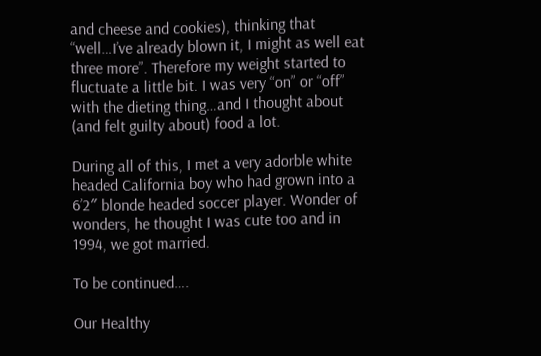and cheese and cookies), thinking that “well…I’ve already blown it, I might as well eat three more”. Therefore my weight started to fluctuate a little bit. I was very “on” or “off” with the dieting thing…and I thought about (and felt guilty about) food a lot.

During all of this, I met a very adorble white headed California boy who had grown into a 6’2″ blonde headed soccer player. Wonder of wonders, he thought I was cute too and in 1994, we got married.

To be continued….

Our Healthy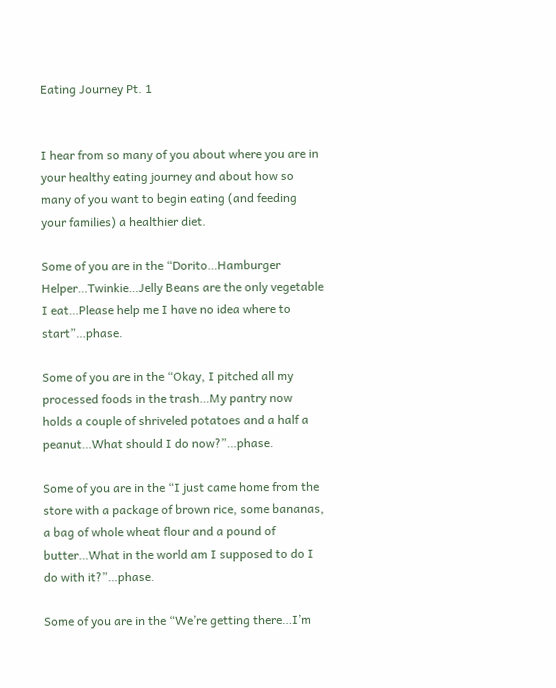Eating Journey Pt. 1


I hear from so many of you about where you are in your healthy eating journey and about how so many of you want to begin eating (and feeding your families) a healthier diet.

Some of you are in the “Dorito…Hamburger Helper…Twinkie…Jelly Beans are the only vegetable I eat…Please help me I have no idea where to start”…phase.

Some of you are in the “Okay, I pitched all my processed foods in the trash…My pantry now holds a couple of shriveled potatoes and a half a peanut…What should I do now?”…phase.

Some of you are in the “I just came home from the store with a package of brown rice, some bananas, a bag of whole wheat flour and a pound of butter…What in the world am I supposed to do I do with it?”…phase.

Some of you are in the “We’re getting there…I’m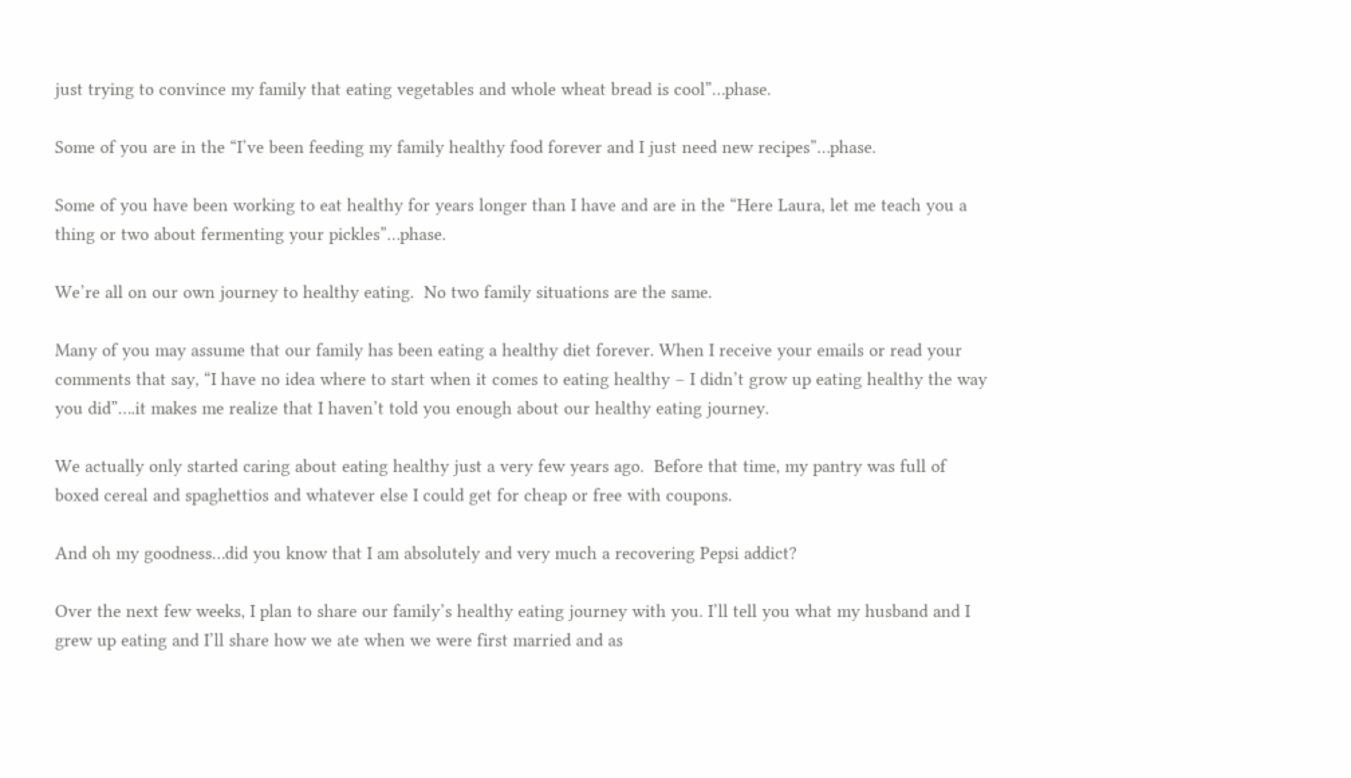just trying to convince my family that eating vegetables and whole wheat bread is cool”…phase.

Some of you are in the “I’ve been feeding my family healthy food forever and I just need new recipes”…phase.

Some of you have been working to eat healthy for years longer than I have and are in the “Here Laura, let me teach you a thing or two about fermenting your pickles”…phase.

We’re all on our own journey to healthy eating.  No two family situations are the same.

Many of you may assume that our family has been eating a healthy diet forever. When I receive your emails or read your comments that say, “I have no idea where to start when it comes to eating healthy – I didn’t grow up eating healthy the way you did”….it makes me realize that I haven’t told you enough about our healthy eating journey.

We actually only started caring about eating healthy just a very few years ago.  Before that time, my pantry was full of boxed cereal and spaghettios and whatever else I could get for cheap or free with coupons.

And oh my goodness…did you know that I am absolutely and very much a recovering Pepsi addict?

Over the next few weeks, I plan to share our family’s healthy eating journey with you. I’ll tell you what my husband and I grew up eating and I’ll share how we ate when we were first married and as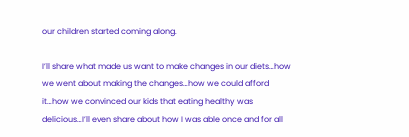our children started coming along.

I’ll share what made us want to make changes in our diets…how we went about making the changes…how we could afford it…how we convinced our kids that eating healthy was delicious…I’ll even share about how I was able once and for all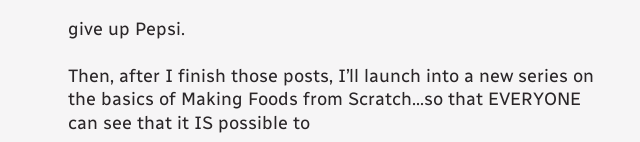give up Pepsi.

Then, after I finish those posts, I’ll launch into a new series on the basics of Making Foods from Scratch…so that EVERYONE can see that it IS possible to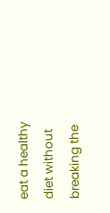eat a healthy diet without breaking the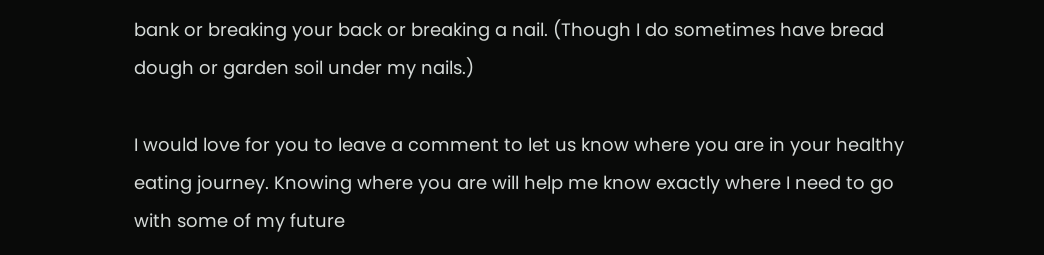bank or breaking your back or breaking a nail. (Though I do sometimes have bread dough or garden soil under my nails.)

I would love for you to leave a comment to let us know where you are in your healthy eating journey. Knowing where you are will help me know exactly where I need to go with some of my future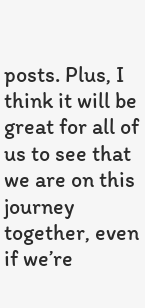posts. Plus, I think it will be great for all of us to see that we are on this journey together, even if we’re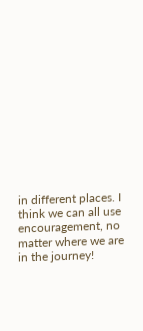in different places. I think we can all use encouragement, no matter where we are in the journey!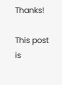Thanks!

This post is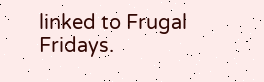linked to Frugal Fridays.